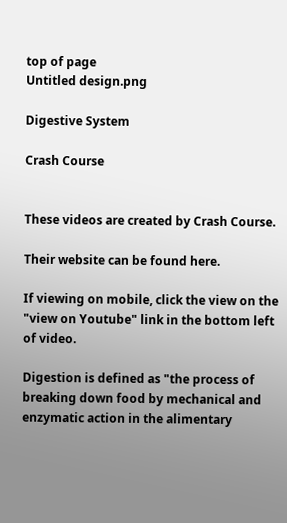top of page
Untitled design.png

Digestive System

Crash Course


These videos are created by Crash Course.

Their website can be found here.

If viewing on mobile, click the view on the "view on Youtube" link in the bottom left of video.

Digestion is defined as "the process of breaking down food by mechanical and enzymatic action in the alimentary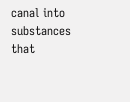canal into substances that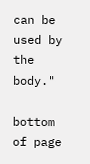can be used by the body."

bottom of page